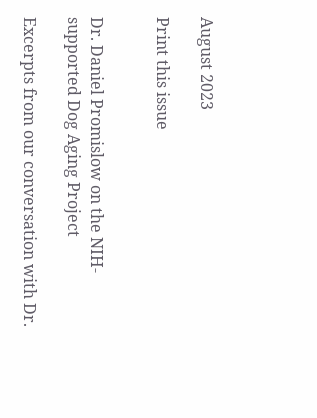August 2023

Print this issue


Dr. Daniel Promislow on the NIH-supported Dog Aging Project

Excerpts from our conversation with Dr.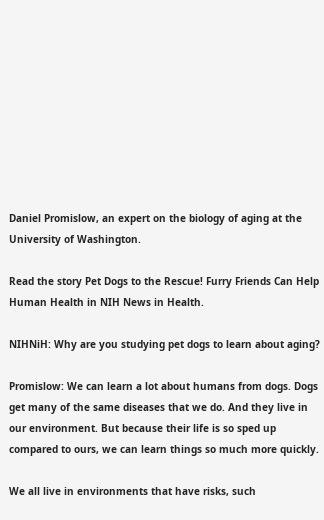Daniel Promislow, an expert on the biology of aging at the University of Washington.

Read the story Pet Dogs to the Rescue! Furry Friends Can Help Human Health in NIH News in Health.

NIHNiH: Why are you studying pet dogs to learn about aging?

Promislow: We can learn a lot about humans from dogs. Dogs get many of the same diseases that we do. And they live in our environment. But because their life is so sped up compared to ours, we can learn things so much more quickly.

We all live in environments that have risks, such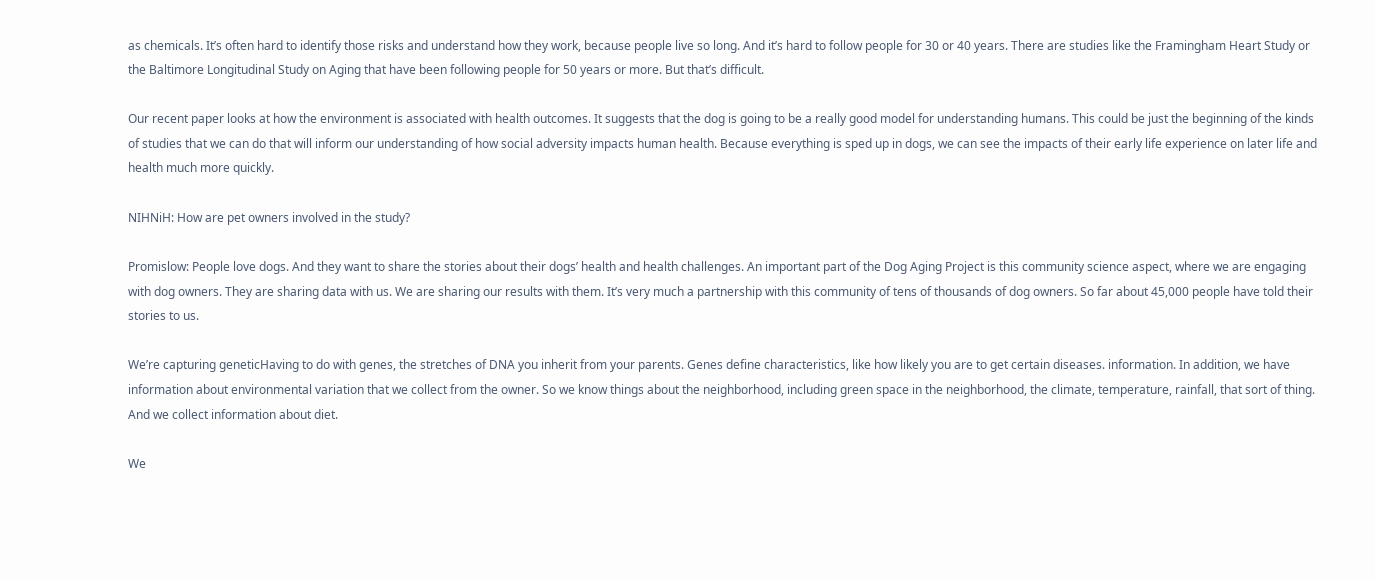as chemicals. It’s often hard to identify those risks and understand how they work, because people live so long. And it’s hard to follow people for 30 or 40 years. There are studies like the Framingham Heart Study or the Baltimore Longitudinal Study on Aging that have been following people for 50 years or more. But that’s difficult.

Our recent paper looks at how the environment is associated with health outcomes. It suggests that the dog is going to be a really good model for understanding humans. This could be just the beginning of the kinds of studies that we can do that will inform our understanding of how social adversity impacts human health. Because everything is sped up in dogs, we can see the impacts of their early life experience on later life and health much more quickly.

NIHNiH: How are pet owners involved in the study?

Promislow: People love dogs. And they want to share the stories about their dogs’ health and health challenges. An important part of the Dog Aging Project is this community science aspect, where we are engaging with dog owners. They are sharing data with us. We are sharing our results with them. It’s very much a partnership with this community of tens of thousands of dog owners. So far about 45,000 people have told their stories to us.

We’re capturing geneticHaving to do with genes, the stretches of DNA you inherit from your parents. Genes define characteristics, like how likely you are to get certain diseases. information. In addition, we have information about environmental variation that we collect from the owner. So we know things about the neighborhood, including green space in the neighborhood, the climate, temperature, rainfall, that sort of thing. And we collect information about diet.

We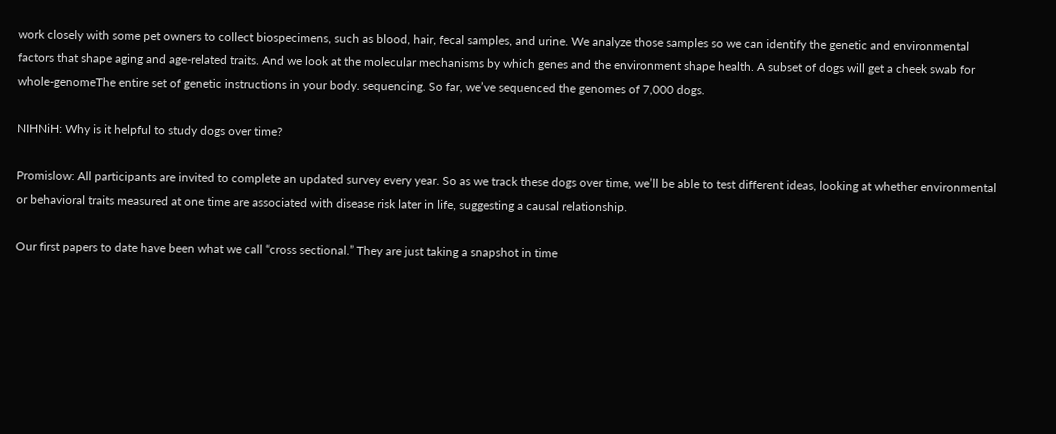work closely with some pet owners to collect biospecimens, such as blood, hair, fecal samples, and urine. We analyze those samples so we can identify the genetic and environmental factors that shape aging and age-related traits. And we look at the molecular mechanisms by which genes and the environment shape health. A subset of dogs will get a cheek swab for whole-genomeThe entire set of genetic instructions in your body. sequencing. So far, we’ve sequenced the genomes of 7,000 dogs.

NIHNiH: Why is it helpful to study dogs over time?

Promislow: All participants are invited to complete an updated survey every year. So as we track these dogs over time, we’ll be able to test different ideas, looking at whether environmental or behavioral traits measured at one time are associated with disease risk later in life, suggesting a causal relationship.

Our first papers to date have been what we call “cross sectional.” They are just taking a snapshot in time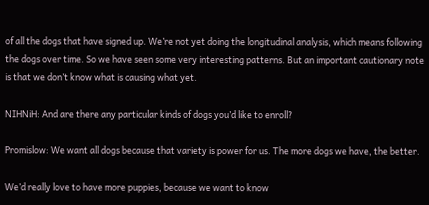of all the dogs that have signed up. We’re not yet doing the longitudinal analysis, which means following the dogs over time. So we have seen some very interesting patterns. But an important cautionary note is that we don’t know what is causing what yet.

NIHNiH: And are there any particular kinds of dogs you’d like to enroll?

Promislow: We want all dogs because that variety is power for us. The more dogs we have, the better.

We’d really love to have more puppies, because we want to know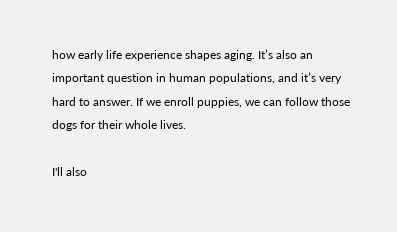how early life experience shapes aging. It’s also an important question in human populations, and it’s very hard to answer. If we enroll puppies, we can follow those dogs for their whole lives.

I'll also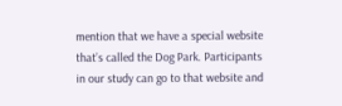mention that we have a special website that’s called the Dog Park. Participants in our study can go to that website and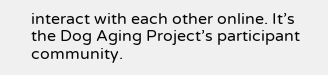interact with each other online. It’s the Dog Aging Project’s participant community.